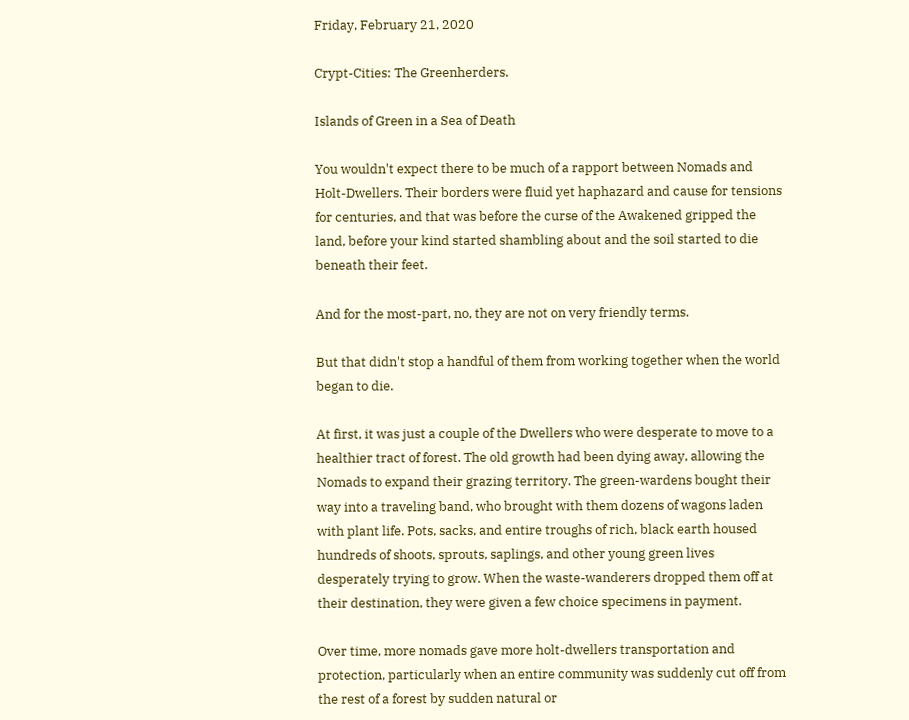Friday, February 21, 2020

Crypt-Cities: The Greenherders.

Islands of Green in a Sea of Death

You wouldn't expect there to be much of a rapport between Nomads and Holt-Dwellers. Their borders were fluid yet haphazard and cause for tensions for centuries, and that was before the curse of the Awakened gripped the land, before your kind started shambling about and the soil started to die beneath their feet.

And for the most-part, no, they are not on very friendly terms.

But that didn't stop a handful of them from working together when the world began to die.

At first, it was just a couple of the Dwellers who were desperate to move to a healthier tract of forest. The old growth had been dying away, allowing the Nomads to expand their grazing territory. The green-wardens bought their way into a traveling band, who brought with them dozens of wagons laden with plant life. Pots, sacks, and entire troughs of rich, black earth housed hundreds of shoots, sprouts, saplings, and other young green lives desperately trying to grow. When the waste-wanderers dropped them off at their destination, they were given a few choice specimens in payment.

Over time, more nomads gave more holt-dwellers transportation and protection, particularly when an entire community was suddenly cut off from the rest of a forest by sudden natural or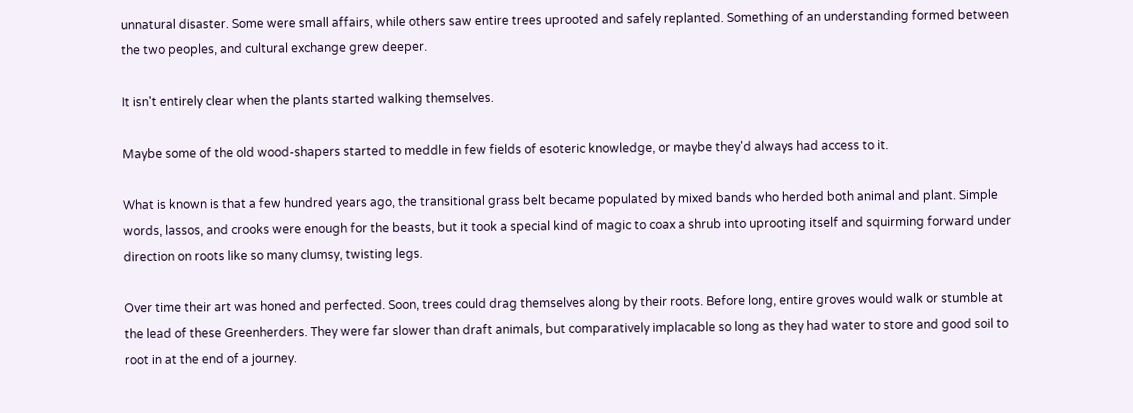unnatural disaster. Some were small affairs, while others saw entire trees uprooted and safely replanted. Something of an understanding formed between the two peoples, and cultural exchange grew deeper.

It isn't entirely clear when the plants started walking themselves.

Maybe some of the old wood-shapers started to meddle in few fields of esoteric knowledge, or maybe they'd always had access to it.

What is known is that a few hundred years ago, the transitional grass belt became populated by mixed bands who herded both animal and plant. Simple words, lassos, and crooks were enough for the beasts, but it took a special kind of magic to coax a shrub into uprooting itself and squirming forward under direction on roots like so many clumsy, twisting legs.

Over time their art was honed and perfected. Soon, trees could drag themselves along by their roots. Before long, entire groves would walk or stumble at the lead of these Greenherders. They were far slower than draft animals, but comparatively implacable so long as they had water to store and good soil to root in at the end of a journey.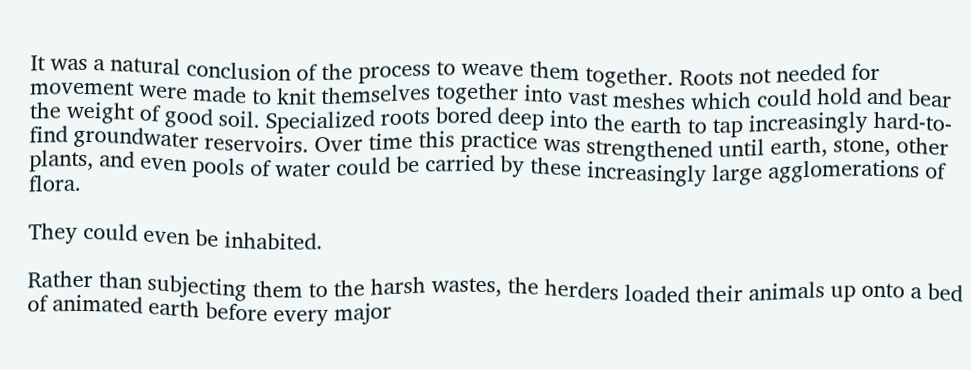It was a natural conclusion of the process to weave them together. Roots not needed for movement were made to knit themselves together into vast meshes which could hold and bear the weight of good soil. Specialized roots bored deep into the earth to tap increasingly hard-to-find groundwater reservoirs. Over time this practice was strengthened until earth, stone, other plants, and even pools of water could be carried by these increasingly large agglomerations of flora.

They could even be inhabited.

Rather than subjecting them to the harsh wastes, the herders loaded their animals up onto a bed of animated earth before every major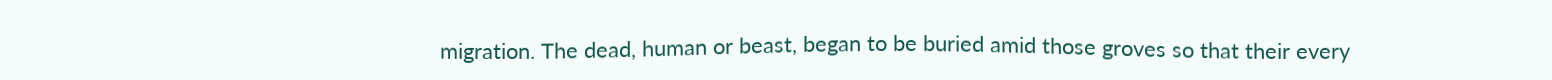migration. The dead, human or beast, began to be buried amid those groves so that their every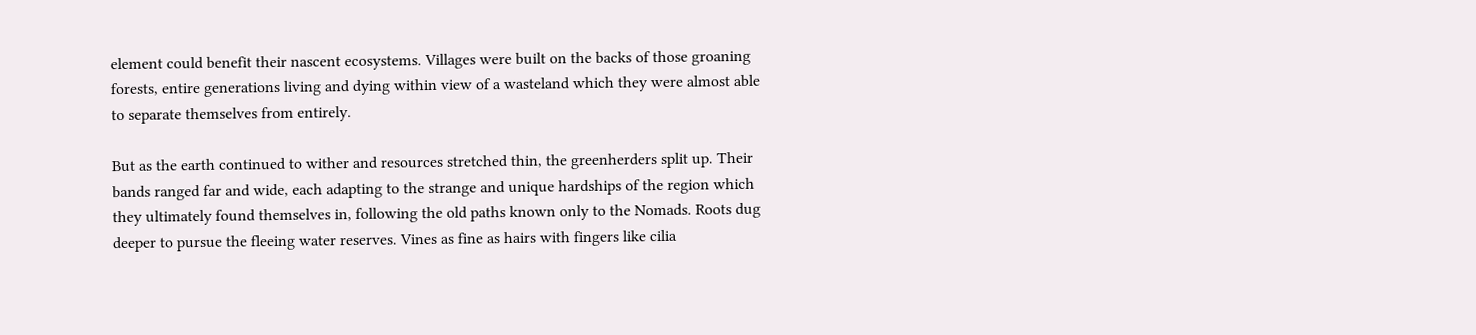element could benefit their nascent ecosystems. Villages were built on the backs of those groaning forests, entire generations living and dying within view of a wasteland which they were almost able to separate themselves from entirely.

But as the earth continued to wither and resources stretched thin, the greenherders split up. Their bands ranged far and wide, each adapting to the strange and unique hardships of the region which they ultimately found themselves in, following the old paths known only to the Nomads. Roots dug deeper to pursue the fleeing water reserves. Vines as fine as hairs with fingers like cilia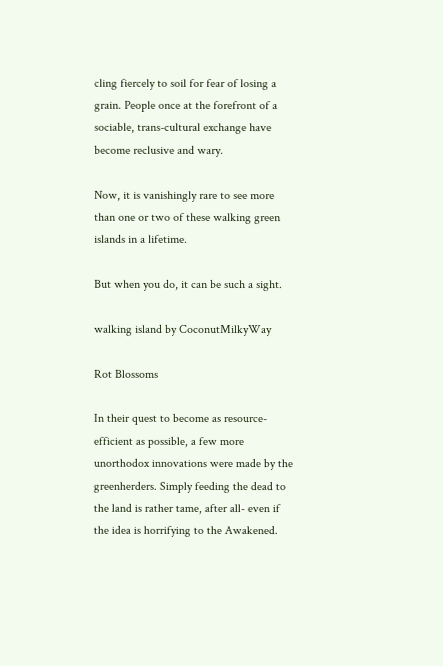cling fiercely to soil for fear of losing a grain. People once at the forefront of a sociable, trans-cultural exchange have become reclusive and wary.

Now, it is vanishingly rare to see more than one or two of these walking green islands in a lifetime.

But when you do, it can be such a sight.

walking island by CoconutMilkyWay

Rot Blossoms

In their quest to become as resource-efficient as possible, a few more unorthodox innovations were made by the greenherders. Simply feeding the dead to the land is rather tame, after all- even if the idea is horrifying to the Awakened.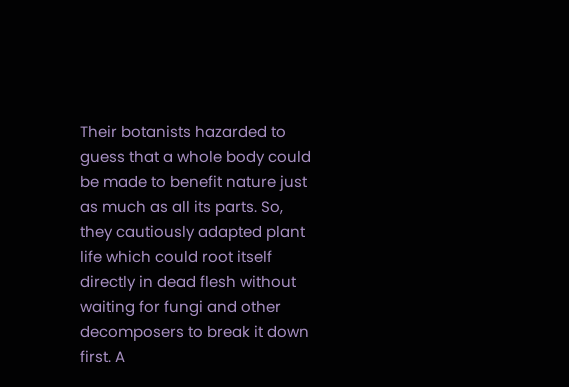Their botanists hazarded to guess that a whole body could be made to benefit nature just as much as all its parts. So, they cautiously adapted plant life which could root itself directly in dead flesh without waiting for fungi and other decomposers to break it down first. A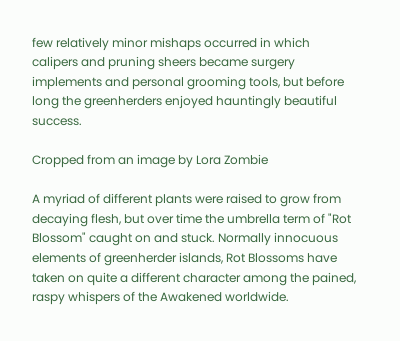few relatively minor mishaps occurred in which calipers and pruning sheers became surgery implements and personal grooming tools, but before long the greenherders enjoyed hauntingly beautiful success.

Cropped from an image by Lora Zombie

A myriad of different plants were raised to grow from decaying flesh, but over time the umbrella term of "Rot Blossom" caught on and stuck. Normally innocuous elements of greenherder islands, Rot Blossoms have taken on quite a different character among the pained, raspy whispers of the Awakened worldwide.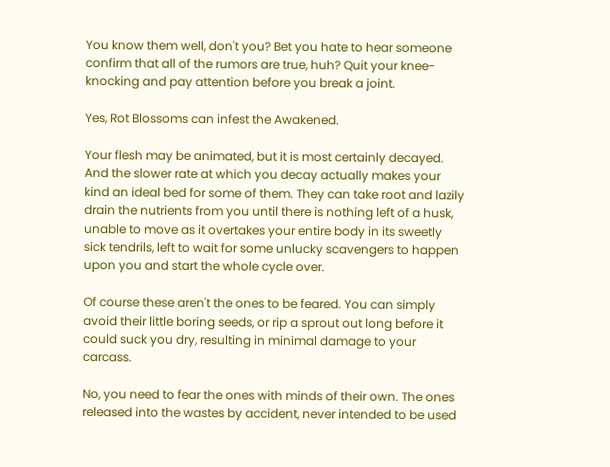You know them well, don't you? Bet you hate to hear someone confirm that all of the rumors are true, huh? Quit your knee-knocking and pay attention before you break a joint.

Yes, Rot Blossoms can infest the Awakened.

Your flesh may be animated, but it is most certainly decayed. And the slower rate at which you decay actually makes your kind an ideal bed for some of them. They can take root and lazily drain the nutrients from you until there is nothing left of a husk, unable to move as it overtakes your entire body in its sweetly sick tendrils, left to wait for some unlucky scavengers to happen upon you and start the whole cycle over.

Of course these aren't the ones to be feared. You can simply avoid their little boring seeds, or rip a sprout out long before it could suck you dry, resulting in minimal damage to your carcass.

No, you need to fear the ones with minds of their own. The ones released into the wastes by accident, never intended to be used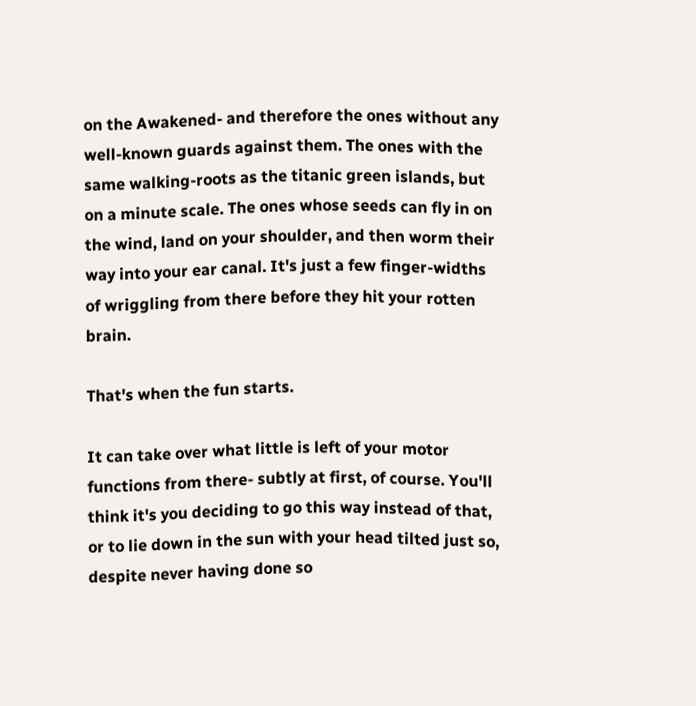on the Awakened- and therefore the ones without any well-known guards against them. The ones with the same walking-roots as the titanic green islands, but on a minute scale. The ones whose seeds can fly in on the wind, land on your shoulder, and then worm their way into your ear canal. It's just a few finger-widths of wriggling from there before they hit your rotten brain.

That's when the fun starts.

It can take over what little is left of your motor functions from there- subtly at first, of course. You'll think it's you deciding to go this way instead of that, or to lie down in the sun with your head tilted just so, despite never having done so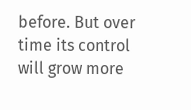before. But over time its control will grow more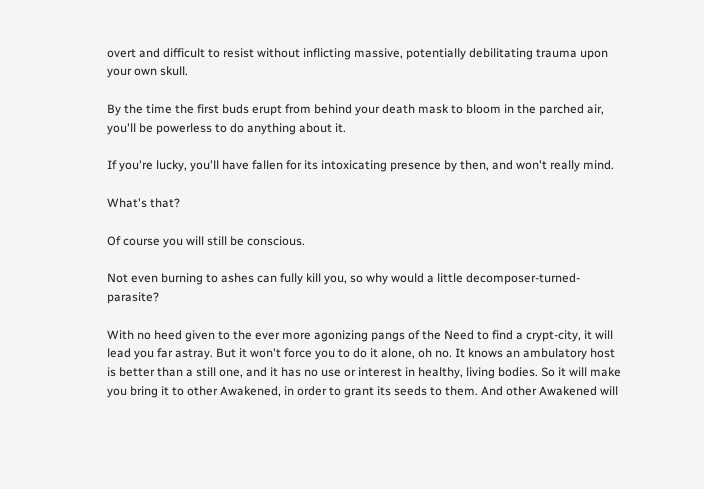overt and difficult to resist without inflicting massive, potentially debilitating trauma upon your own skull.

By the time the first buds erupt from behind your death mask to bloom in the parched air, you'll be powerless to do anything about it.

If you're lucky, you'll have fallen for its intoxicating presence by then, and won't really mind.

What's that?

Of course you will still be conscious.

Not even burning to ashes can fully kill you, so why would a little decomposer-turned-parasite?

With no heed given to the ever more agonizing pangs of the Need to find a crypt-city, it will lead you far astray. But it won't force you to do it alone, oh no. It knows an ambulatory host is better than a still one, and it has no use or interest in healthy, living bodies. So it will make you bring it to other Awakened, in order to grant its seeds to them. And other Awakened will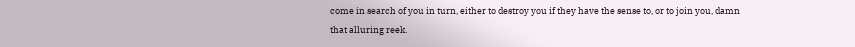come in search of you in turn, either to destroy you if they have the sense to, or to join you, damn that alluring reek.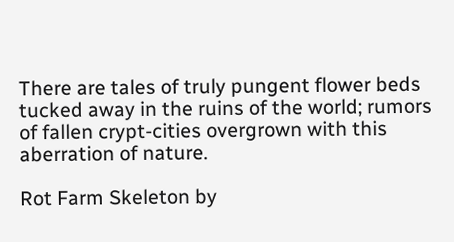There are tales of truly pungent flower beds tucked away in the ruins of the world; rumors of fallen crypt-cities overgrown with this aberration of nature.

Rot Farm Skeleton by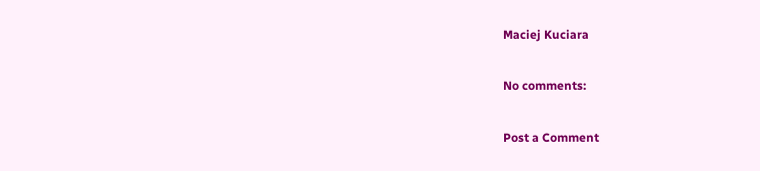Maciej Kuciara

No comments:

Post a Comment